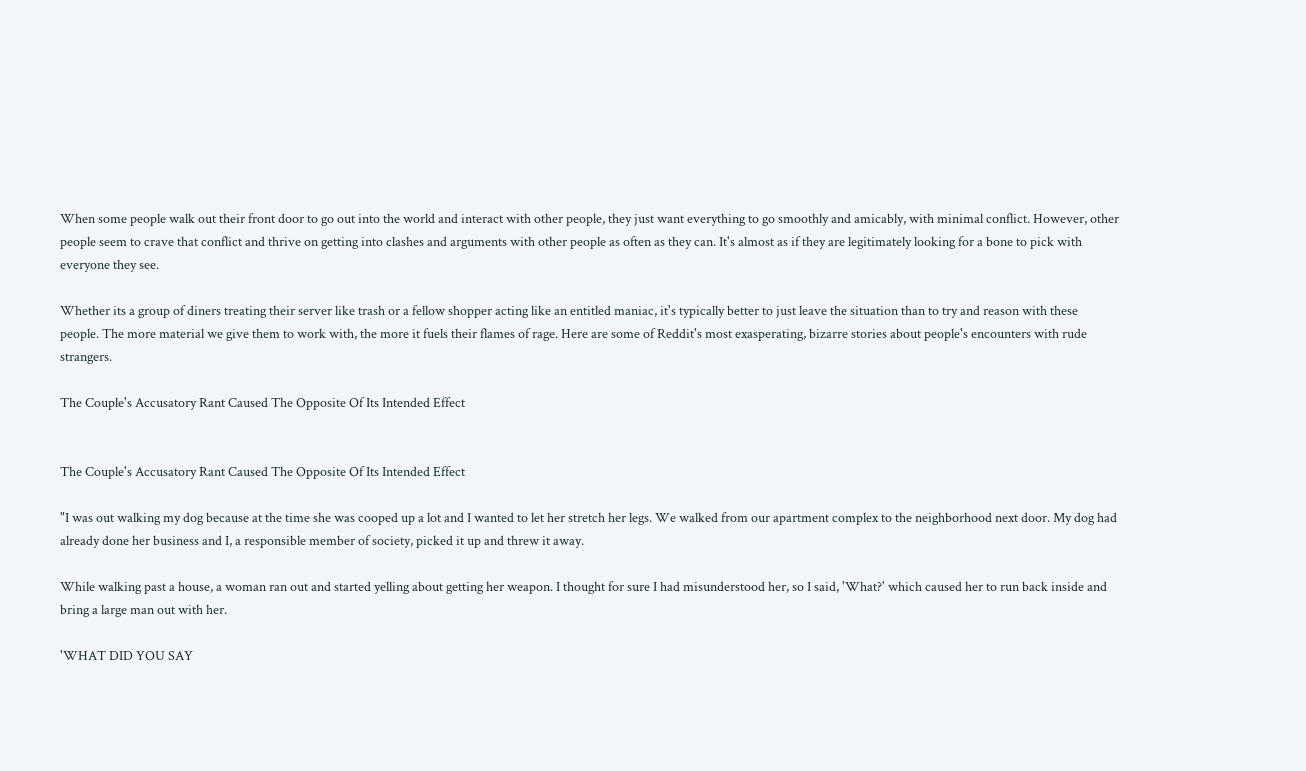When some people walk out their front door to go out into the world and interact with other people, they just want everything to go smoothly and amicably, with minimal conflict. However, other people seem to crave that conflict and thrive on getting into clashes and arguments with other people as often as they can. It's almost as if they are legitimately looking for a bone to pick with everyone they see.

Whether its a group of diners treating their server like trash or a fellow shopper acting like an entitled maniac, it's typically better to just leave the situation than to try and reason with these people. The more material we give them to work with, the more it fuels their flames of rage. Here are some of Reddit's most exasperating, bizarre stories about people's encounters with rude strangers.

The Couple's Accusatory Rant Caused The Opposite Of Its Intended Effect


The Couple's Accusatory Rant Caused The Opposite Of Its Intended Effect

"I was out walking my dog because at the time she was cooped up a lot and I wanted to let her stretch her legs. We walked from our apartment complex to the neighborhood next door. My dog had already done her business and I, a responsible member of society, picked it up and threw it away.

While walking past a house, a woman ran out and started yelling about getting her weapon. I thought for sure I had misunderstood her, so I said, 'What?' which caused her to run back inside and bring a large man out with her.

'WHAT DID YOU SAY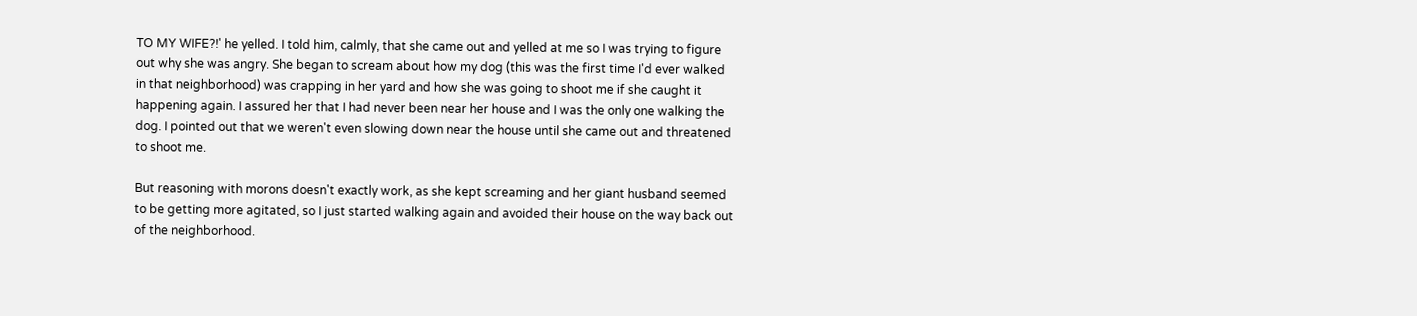TO MY WIFE?!' he yelled. I told him, calmly, that she came out and yelled at me so I was trying to figure out why she was angry. She began to scream about how my dog (this was the first time I'd ever walked in that neighborhood) was crapping in her yard and how she was going to shoot me if she caught it happening again. I assured her that I had never been near her house and I was the only one walking the dog. I pointed out that we weren't even slowing down near the house until she came out and threatened to shoot me.

But reasoning with morons doesn't exactly work, as she kept screaming and her giant husband seemed to be getting more agitated, so I just started walking again and avoided their house on the way back out of the neighborhood.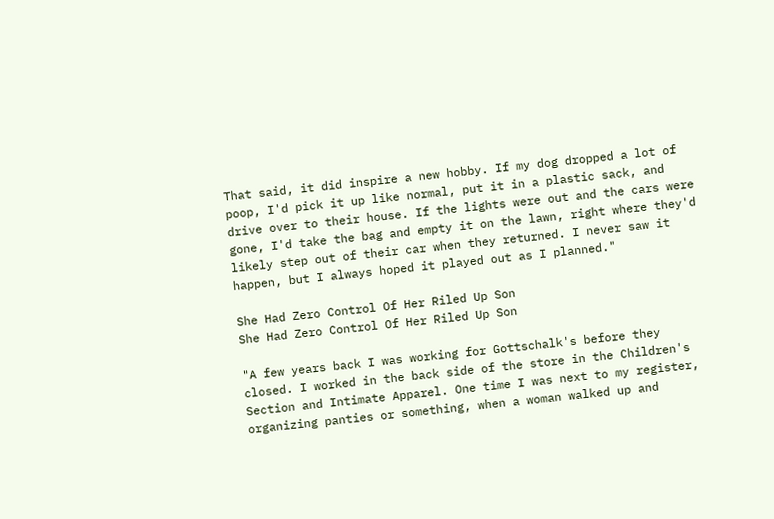That said, it did inspire a new hobby. If my dog dropped a lot of poop, I'd pick it up like normal, put it in a plastic sack, and drive over to their house. If the lights were out and the cars were gone, I'd take the bag and empty it on the lawn, right where they'd likely step out of their car when they returned. I never saw it happen, but I always hoped it played out as I planned."

She Had Zero Control Of Her Riled Up Son
She Had Zero Control Of Her Riled Up Son

"A few years back I was working for Gottschalk's before they closed. I worked in the back side of the store in the Children's Section and Intimate Apparel. One time I was next to my register, organizing panties or something, when a woman walked up and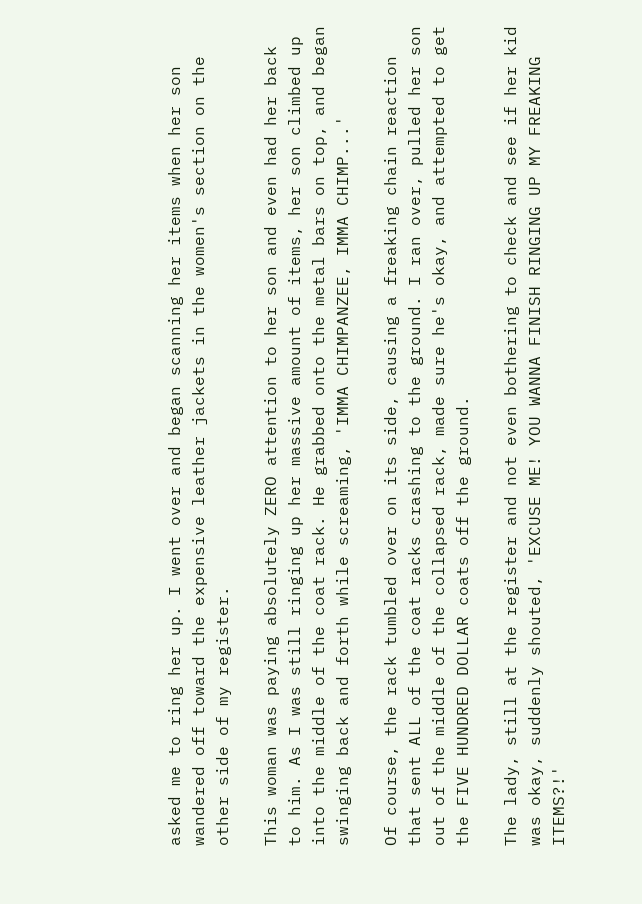asked me to ring her up. I went over and began scanning her items when her son wandered off toward the expensive leather jackets in the women's section on the other side of my register.

This woman was paying absolutely ZERO attention to her son and even had her back to him. As I was still ringing up her massive amount of items, her son climbed up into the middle of the coat rack. He grabbed onto the metal bars on top, and began swinging back and forth while screaming, 'IMMA CHIMPANZEE, IMMA CHIMP...'

Of course, the rack tumbled over on its side, causing a freaking chain reaction that sent ALL of the coat racks crashing to the ground. I ran over, pulled her son out of the middle of the collapsed rack, made sure he's okay, and attempted to get the FIVE HUNDRED DOLLAR coats off the ground.

The lady, still at the register and not even bothering to check and see if her kid was okay, suddenly shouted, 'EXCUSE ME! YOU WANNA FINISH RINGING UP MY FREAKING ITEMS?!'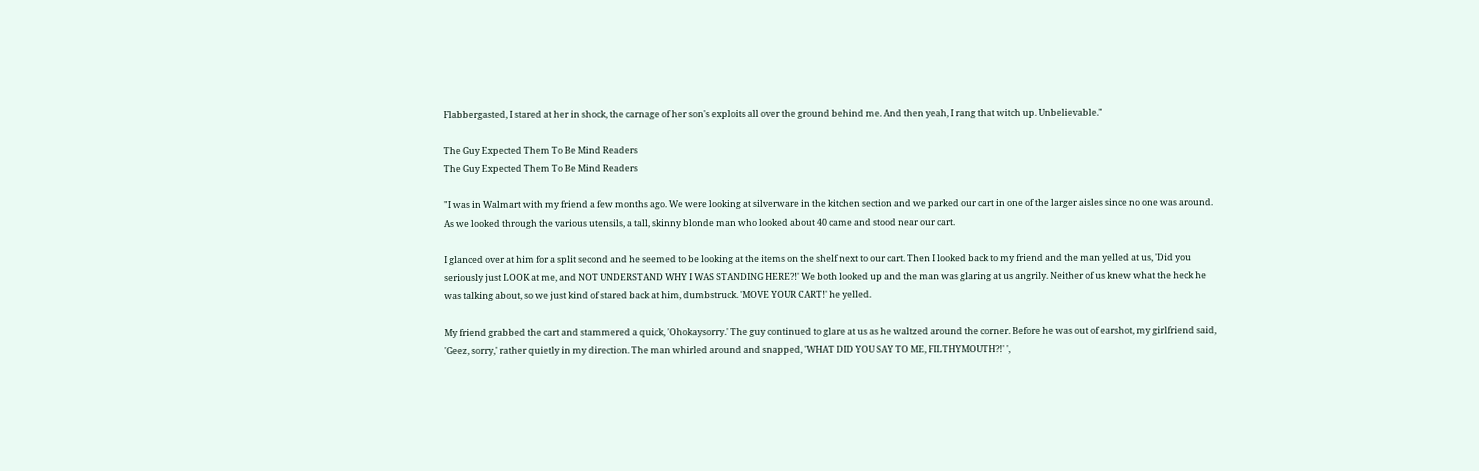Flabbergasted, I stared at her in shock, the carnage of her son's exploits all over the ground behind me. And then yeah, I rang that witch up. Unbelievable."

The Guy Expected Them To Be Mind Readers
The Guy Expected Them To Be Mind Readers

"I was in Walmart with my friend a few months ago. We were looking at silverware in the kitchen section and we parked our cart in one of the larger aisles since no one was around. As we looked through the various utensils, a tall, skinny blonde man who looked about 40 came and stood near our cart.

I glanced over at him for a split second and he seemed to be looking at the items on the shelf next to our cart. Then I looked back to my friend and the man yelled at us, 'Did you seriously just LOOK at me, and NOT UNDERSTAND WHY I WAS STANDING HERE?!' We both looked up and the man was glaring at us angrily. Neither of us knew what the heck he was talking about, so we just kind of stared back at him, dumbstruck. 'MOVE YOUR CART!' he yelled.

My friend grabbed the cart and stammered a quick, 'Ohokaysorry.' The guy continued to glare at us as he waltzed around the corner. Before he was out of earshot, my girlfriend said, 'Geez, sorry,' rather quietly in my direction. The man whirled around and snapped, 'WHAT DID YOU SAY TO ME, FILTHYMOUTH?!' ',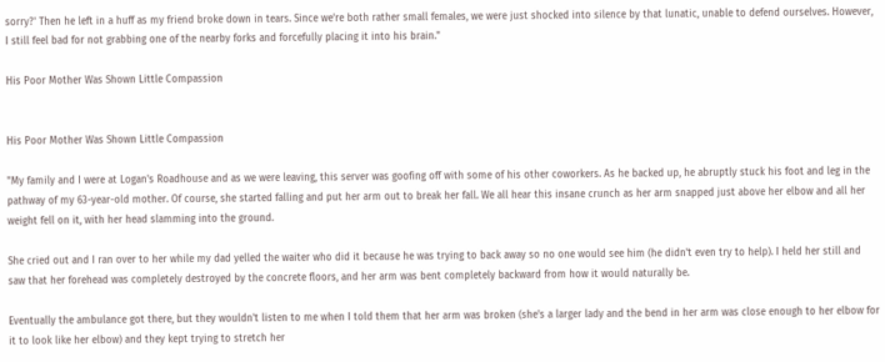sorry?' Then he left in a huff as my friend broke down in tears. Since we're both rather small females, we were just shocked into silence by that lunatic, unable to defend ourselves. However, I still feel bad for not grabbing one of the nearby forks and forcefully placing it into his brain."

His Poor Mother Was Shown Little Compassion


His Poor Mother Was Shown Little Compassion

"My family and I were at Logan's Roadhouse and as we were leaving, this server was goofing off with some of his other coworkers. As he backed up, he abruptly stuck his foot and leg in the pathway of my 63-year-old mother. Of course, she started falling and put her arm out to break her fall. We all hear this insane crunch as her arm snapped just above her elbow and all her weight fell on it, with her head slamming into the ground.

She cried out and I ran over to her while my dad yelled the waiter who did it because he was trying to back away so no one would see him (he didn't even try to help). I held her still and saw that her forehead was completely destroyed by the concrete floors, and her arm was bent completely backward from how it would naturally be.

Eventually the ambulance got there, but they wouldn't listen to me when I told them that her arm was broken (she's a larger lady and the bend in her arm was close enough to her elbow for it to look like her elbow) and they kept trying to stretch her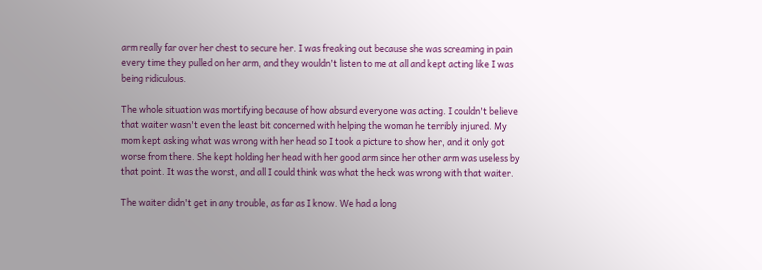arm really far over her chest to secure her. I was freaking out because she was screaming in pain every time they pulled on her arm, and they wouldn't listen to me at all and kept acting like I was being ridiculous.

The whole situation was mortifying because of how absurd everyone was acting. I couldn't believe that waiter wasn't even the least bit concerned with helping the woman he terribly injured. My mom kept asking what was wrong with her head so I took a picture to show her, and it only got worse from there. She kept holding her head with her good arm since her other arm was useless by that point. It was the worst, and all I could think was what the heck was wrong with that waiter.

The waiter didn't get in any trouble, as far as I know. We had a long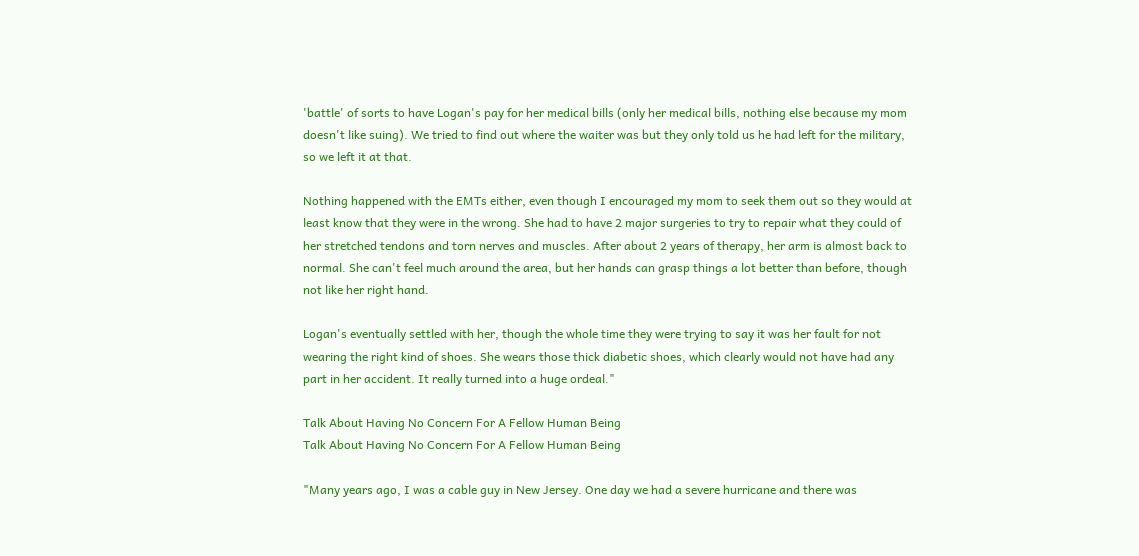'battle' of sorts to have Logan's pay for her medical bills (only her medical bills, nothing else because my mom doesn't like suing). We tried to find out where the waiter was but they only told us he had left for the military, so we left it at that.

Nothing happened with the EMTs either, even though I encouraged my mom to seek them out so they would at least know that they were in the wrong. She had to have 2 major surgeries to try to repair what they could of her stretched tendons and torn nerves and muscles. After about 2 years of therapy, her arm is almost back to normal. She can't feel much around the area, but her hands can grasp things a lot better than before, though not like her right hand.

Logan's eventually settled with her, though the whole time they were trying to say it was her fault for not wearing the right kind of shoes. She wears those thick diabetic shoes, which clearly would not have had any part in her accident. It really turned into a huge ordeal."

Talk About Having No Concern For A Fellow Human Being
Talk About Having No Concern For A Fellow Human Being

"Many years ago, I was a cable guy in New Jersey. One day we had a severe hurricane and there was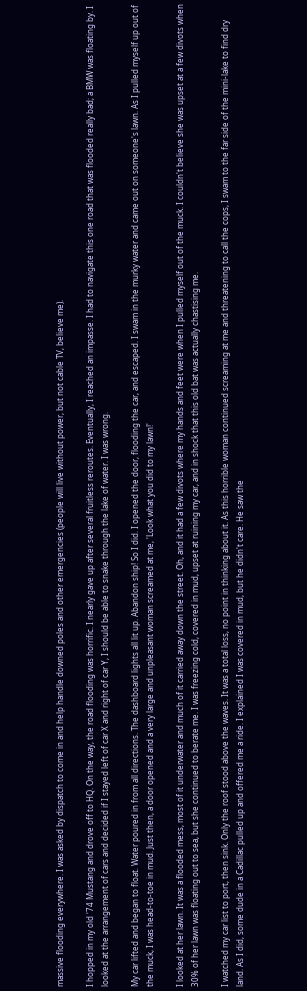massive flooding everywhere. I was asked by dispatch to come in and help handle downed poles and other emergencies (people will live without power, but not cable TV, believe me).

I hopped in my old '74 Mustang and drove off to HQ. On the way, the road flooding was horrific. I nearly gave up after several fruitless reroutes. Eventually, I reached an impasse. I had to navigate this one road that was flooded really bad; a BMW was floating by. I looked at the arrangement of cars and decided if I stayed left of car X and right of car Y, I should be able to snake through the lake of water. I was wrong.

My car lifted and began to float. Water poured in from all directions. The dashboard lights all lit up. Abandon ship! So I did. I opened the door, flooding the car, and escaped. I swam in the murky water and came out on someone's lawn. As I pulled myself up out of the muck, I was head-to-toe in mud. Just then, a door opened and a very large and unpleasant woman screamed at me, 'Look what you did to my lawn!'

I looked at her lawn. It was a flooded mess, most of it underwater and much of it carried away down the street. Oh, and it had a few divots where my hands and feet were when I pulled myself out of the muck. I couldn't believe she was upset at a few divots when 30% of her lawn was floating out to sea, but she continued to berate me. I was freezing cold, covered in mud, upset at ruining my car, and in shock that this old bat was actually chastising me.

I watched my car list to port, then sink. Only the roof stood above the waves. It was a total loss, no point in thinking about it. As this horrible woman continued screaming at me and threatening to call the cops, I swam to the far side of the mini-lake to find dry land. As I did, some dude in a Cadillac pulled up and offered me a ride. I explained I was covered in mud, but he didn't care. He saw the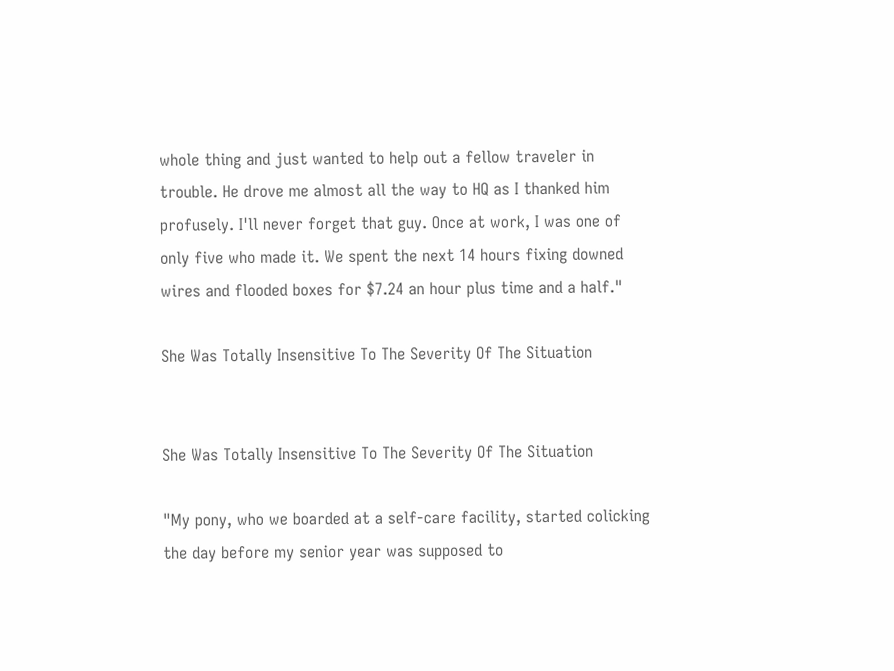whole thing and just wanted to help out a fellow traveler in trouble. He drove me almost all the way to HQ as I thanked him profusely. I'll never forget that guy. Once at work, I was one of only five who made it. We spent the next 14 hours fixing downed wires and flooded boxes for $7.24 an hour plus time and a half."

She Was Totally Insensitive To The Severity Of The Situation


She Was Totally Insensitive To The Severity Of The Situation

"My pony, who we boarded at a self-care facility, started colicking the day before my senior year was supposed to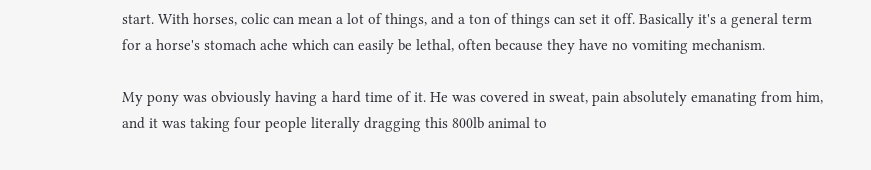start. With horses, colic can mean a lot of things, and a ton of things can set it off. Basically it's a general term for a horse's stomach ache which can easily be lethal, often because they have no vomiting mechanism.

My pony was obviously having a hard time of it. He was covered in sweat, pain absolutely emanating from him, and it was taking four people literally dragging this 800lb animal to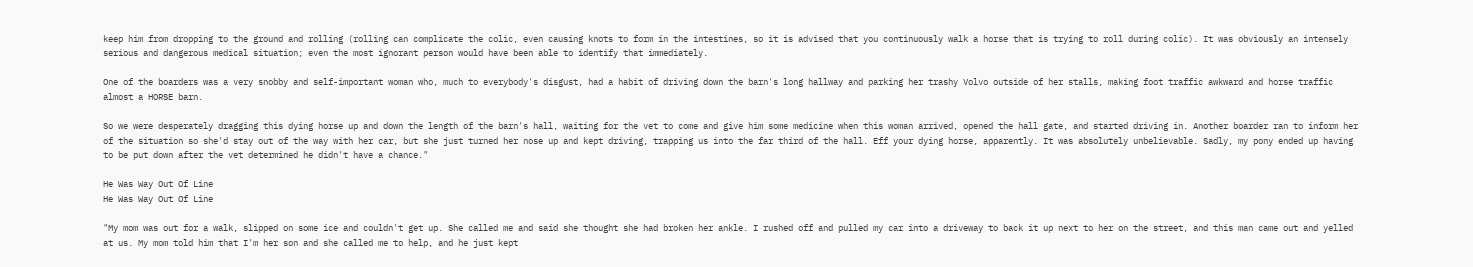keep him from dropping to the ground and rolling (rolling can complicate the colic, even causing knots to form in the intestines, so it is advised that you continuously walk a horse that is trying to roll during colic). It was obviously an intensely serious and dangerous medical situation; even the most ignorant person would have been able to identify that immediately.

One of the boarders was a very snobby and self-important woman who, much to everybody's disgust, had a habit of driving down the barn's long hallway and parking her trashy Volvo outside of her stalls, making foot traffic awkward and horse traffic almost a HORSE barn.

So we were desperately dragging this dying horse up and down the length of the barn's hall, waiting for the vet to come and give him some medicine when this woman arrived, opened the hall gate, and started driving in. Another boarder ran to inform her of the situation so she'd stay out of the way with her car, but she just turned her nose up and kept driving, trapping us into the far third of the hall. Eff your dying horse, apparently. It was absolutely unbelievable. Sadly, my pony ended up having to be put down after the vet determined he didn't have a chance."

He Was Way Out Of Line
He Was Way Out Of Line

"My mom was out for a walk, slipped on some ice and couldn't get up. She called me and said she thought she had broken her ankle. I rushed off and pulled my car into a driveway to back it up next to her on the street, and this man came out and yelled at us. My mom told him that I'm her son and she called me to help, and he just kept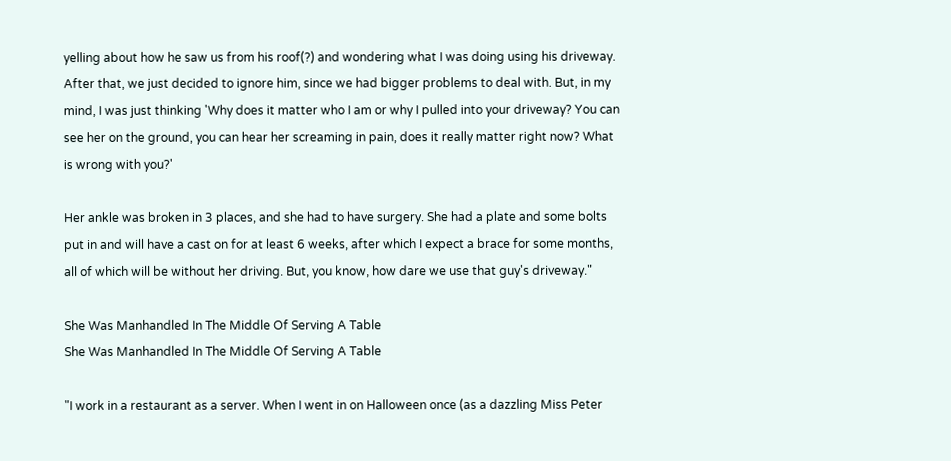yelling about how he saw us from his roof(?) and wondering what I was doing using his driveway. After that, we just decided to ignore him, since we had bigger problems to deal with. But, in my mind, I was just thinking 'Why does it matter who I am or why I pulled into your driveway? You can see her on the ground, you can hear her screaming in pain, does it really matter right now? What is wrong with you?'

Her ankle was broken in 3 places, and she had to have surgery. She had a plate and some bolts put in and will have a cast on for at least 6 weeks, after which I expect a brace for some months, all of which will be without her driving. But, you know, how dare we use that guy's driveway."

She Was Manhandled In The Middle Of Serving A Table
She Was Manhandled In The Middle Of Serving A Table

"I work in a restaurant as a server. When I went in on Halloween once (as a dazzling Miss Peter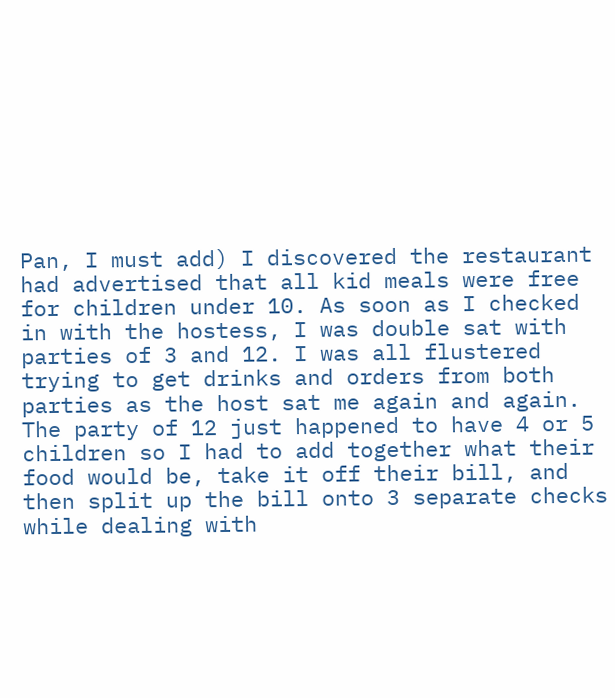Pan, I must add) I discovered the restaurant had advertised that all kid meals were free for children under 10. As soon as I checked in with the hostess, I was double sat with parties of 3 and 12. I was all flustered trying to get drinks and orders from both parties as the host sat me again and again. The party of 12 just happened to have 4 or 5 children so I had to add together what their food would be, take it off their bill, and then split up the bill onto 3 separate checks while dealing with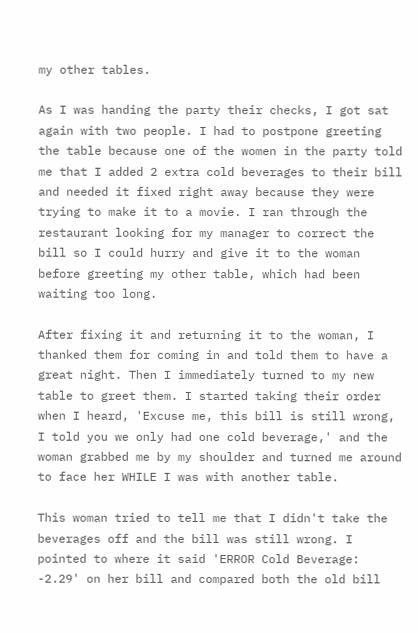my other tables.

As I was handing the party their checks, I got sat again with two people. I had to postpone greeting the table because one of the women in the party told me that I added 2 extra cold beverages to their bill and needed it fixed right away because they were trying to make it to a movie. I ran through the restaurant looking for my manager to correct the bill so I could hurry and give it to the woman before greeting my other table, which had been waiting too long.

After fixing it and returning it to the woman, I thanked them for coming in and told them to have a great night. Then I immediately turned to my new table to greet them. I started taking their order when I heard, 'Excuse me, this bill is still wrong, I told you we only had one cold beverage,' and the woman grabbed me by my shoulder and turned me around to face her WHILE I was with another table.

This woman tried to tell me that I didn't take the beverages off and the bill was still wrong. I pointed to where it said 'ERROR Cold Beverage: -2.29' on her bill and compared both the old bill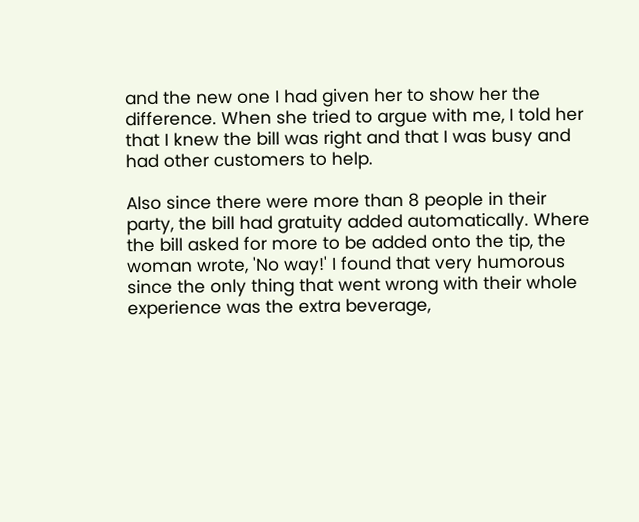and the new one I had given her to show her the difference. When she tried to argue with me, I told her that I knew the bill was right and that I was busy and had other customers to help.

Also since there were more than 8 people in their party, the bill had gratuity added automatically. Where the bill asked for more to be added onto the tip, the woman wrote, 'No way!' I found that very humorous since the only thing that went wrong with their whole experience was the extra beverage,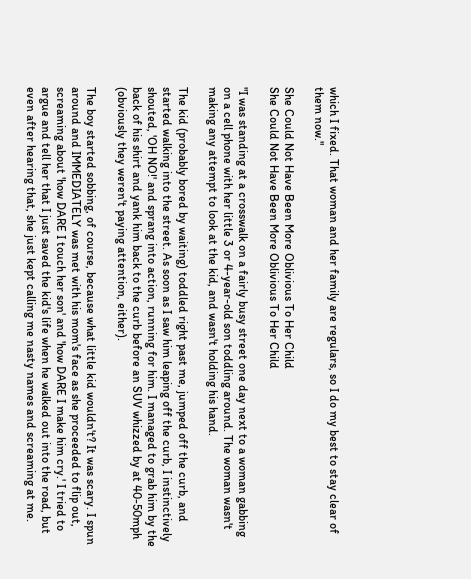which I fixed. That woman and her family are regulars, so I do my best to stay clear of them now."

She Could Not Have Been More Oblivious To Her Child
She Could Not Have Been More Oblivious To Her Child

"I was standing at a crosswalk on a fairly busy street one day next to a woman gabbing on a cell phone with her little 3 or 4-year-old son toddling around. The woman wasn't making any attempt to look at the kid, and wasn't holding his hand.

The kid (probably bored by waiting) toddled right past me, jumped off the curb, and started walking into the street. As soon as I saw him leaping off the curb, I instinctively shouted, 'OH NO!' and sprang into action, running for him. I managed to grab him by the back of his shirt and yank him back to the curb before an SUV whizzed by at 40-50mph (obviously they weren't paying attention, either).

The boy started sobbing, of course, because what little kid wouldn't? It was scary. I spun around and IMMEDIATELY was met with his mom's face as she proceeded to flip out, screaming about 'how DARE I touch her son' and 'how DARE I make him cry.' I tried to argue and tell her that I just saved the kid's life when he walked out into the road, but even after hearing that, she just kept calling me nasty names and screaming at me.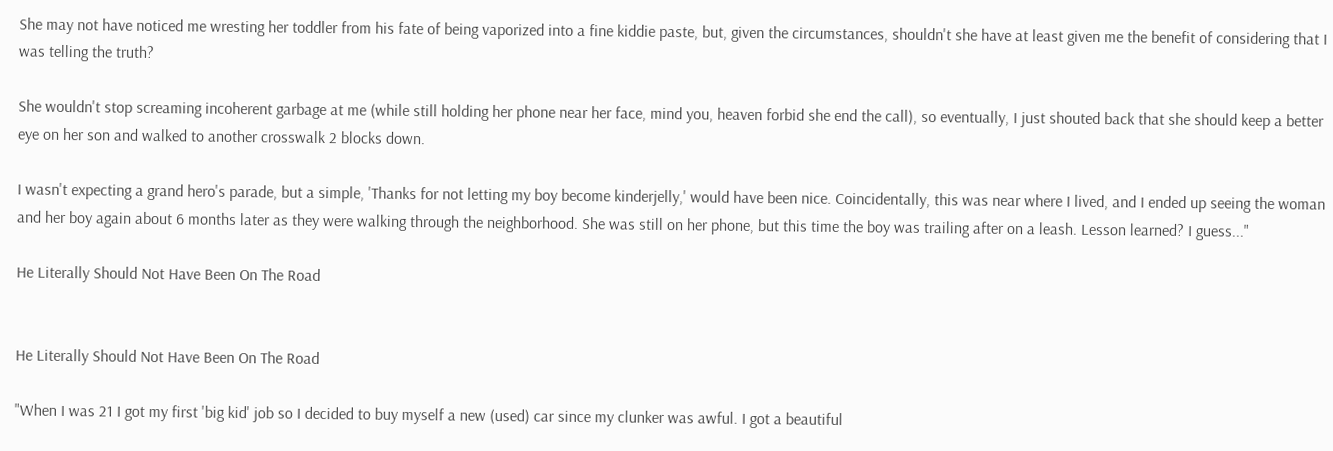She may not have noticed me wresting her toddler from his fate of being vaporized into a fine kiddie paste, but, given the circumstances, shouldn't she have at least given me the benefit of considering that I was telling the truth?

She wouldn't stop screaming incoherent garbage at me (while still holding her phone near her face, mind you, heaven forbid she end the call), so eventually, I just shouted back that she should keep a better eye on her son and walked to another crosswalk 2 blocks down.

I wasn't expecting a grand hero's parade, but a simple, 'Thanks for not letting my boy become kinderjelly,' would have been nice. Coincidentally, this was near where I lived, and I ended up seeing the woman and her boy again about 6 months later as they were walking through the neighborhood. She was still on her phone, but this time the boy was trailing after on a leash. Lesson learned? I guess..."

He Literally Should Not Have Been On The Road


He Literally Should Not Have Been On The Road

"When I was 21 I got my first 'big kid' job so I decided to buy myself a new (used) car since my clunker was awful. I got a beautiful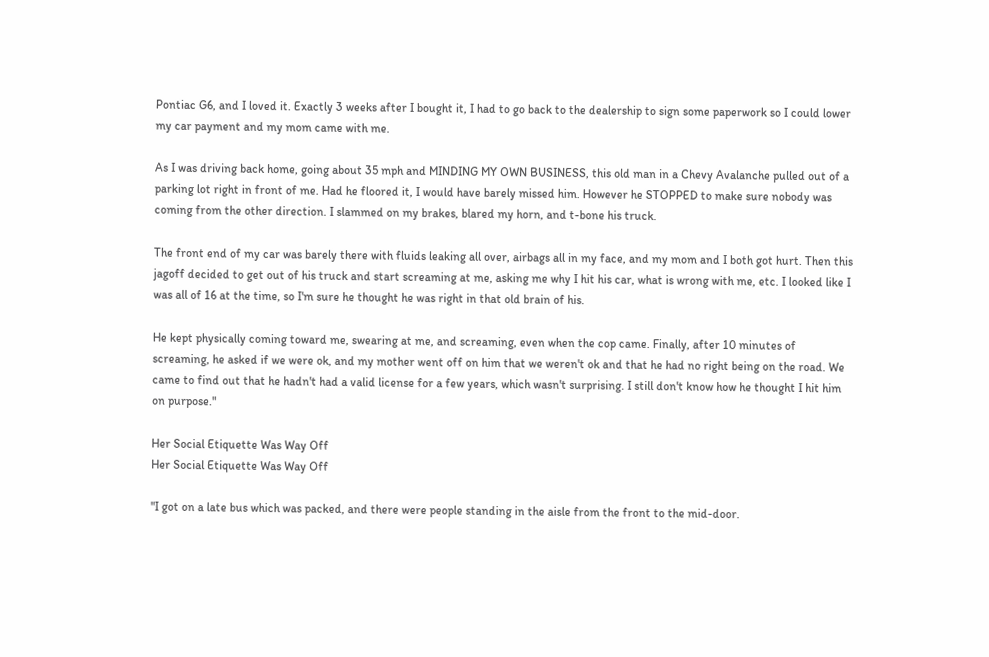Pontiac G6, and I loved it. Exactly 3 weeks after I bought it, I had to go back to the dealership to sign some paperwork so I could lower my car payment and my mom came with me.

As I was driving back home, going about 35 mph and MINDING MY OWN BUSINESS, this old man in a Chevy Avalanche pulled out of a parking lot right in front of me. Had he floored it, I would have barely missed him. However he STOPPED to make sure nobody was coming from the other direction. I slammed on my brakes, blared my horn, and t-bone his truck.

The front end of my car was barely there with fluids leaking all over, airbags all in my face, and my mom and I both got hurt. Then this jagoff decided to get out of his truck and start screaming at me, asking me why I hit his car, what is wrong with me, etc. I looked like I was all of 16 at the time, so I'm sure he thought he was right in that old brain of his.

He kept physically coming toward me, swearing at me, and screaming, even when the cop came. Finally, after 10 minutes of screaming, he asked if we were ok, and my mother went off on him that we weren't ok and that he had no right being on the road. We came to find out that he hadn't had a valid license for a few years, which wasn't surprising. I still don't know how he thought I hit him on purpose."

Her Social Etiquette Was Way Off
Her Social Etiquette Was Way Off

"I got on a late bus which was packed, and there were people standing in the aisle from the front to the mid-door.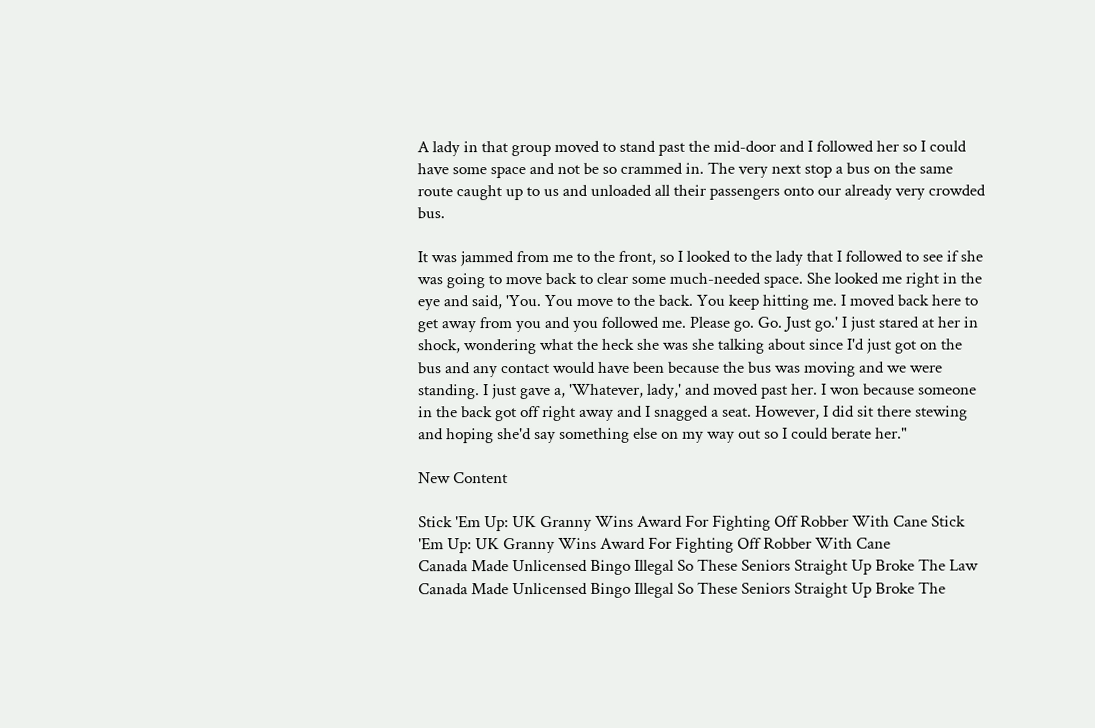A lady in that group moved to stand past the mid-door and I followed her so I could have some space and not be so crammed in. The very next stop a bus on the same route caught up to us and unloaded all their passengers onto our already very crowded bus.

It was jammed from me to the front, so I looked to the lady that I followed to see if she was going to move back to clear some much-needed space. She looked me right in the eye and said, 'You. You move to the back. You keep hitting me. I moved back here to get away from you and you followed me. Please go. Go. Just go.' I just stared at her in shock, wondering what the heck she was she talking about since I'd just got on the bus and any contact would have been because the bus was moving and we were standing. I just gave a, 'Whatever, lady,' and moved past her. I won because someone in the back got off right away and I snagged a seat. However, I did sit there stewing and hoping she'd say something else on my way out so I could berate her."

New Content

Stick 'Em Up: UK Granny Wins Award For Fighting Off Robber With Cane Stick 'Em Up: UK Granny Wins Award For Fighting Off Robber With Cane
Canada Made Unlicensed Bingo Illegal So These Seniors Straight Up Broke The Law Canada Made Unlicensed Bingo Illegal So These Seniors Straight Up Broke The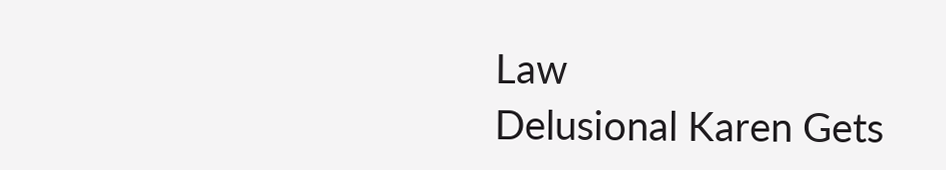Law
Delusional Karen Gets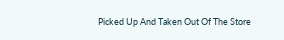Picked Up And Taken Out Of The Store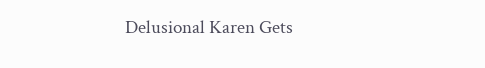Delusional Karen Gets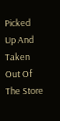Picked Up And Taken Out Of The Store